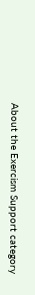About the Exercism Support category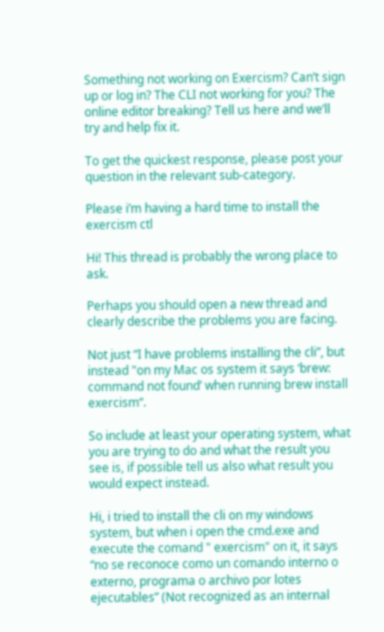Something not working on Exercism? Can’t sign up or log in? The CLI not working for you? The online editor breaking? Tell us here and we’ll try and help fix it.

To get the quickest response, please post your question in the relevant sub-category.

Please i’m having a hard time to install the exercism ctl

Hi! This thread is probably the wrong place to ask.

Perhaps you should open a new thread and clearly describe the problems you are facing.

Not just “I have problems installing the cli”, but instead "on my Mac os system it says ‘brew: command not found’ when running brew install exercism“.

So include at least your operating system, what you are trying to do and what the result you see is, if possible tell us also what result you would expect instead.

Hi, i tried to install the cli on my windows system, but when i open the cmd.exe and execute the comand " exercism" on it, it says “no se reconoce como un comando interno o externo, programa o archivo por lotes ejecutables” (Not recognized as an internal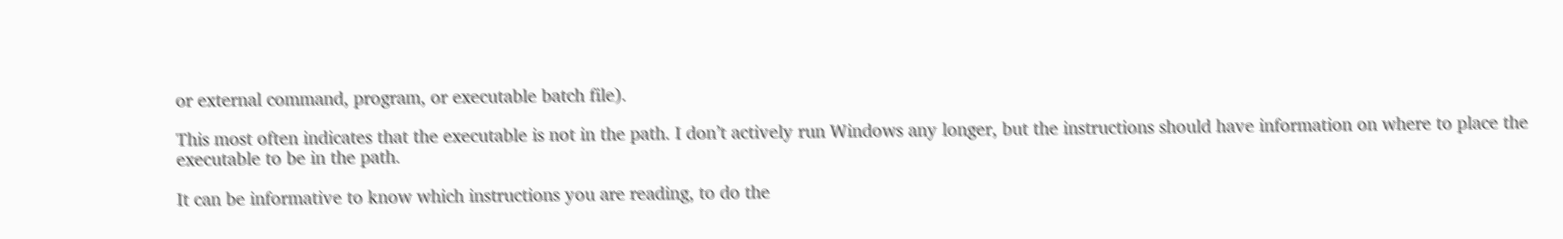or external command, program, or executable batch file).

This most often indicates that the executable is not in the path. I don’t actively run Windows any longer, but the instructions should have information on where to place the executable to be in the path.

It can be informative to know which instructions you are reading, to do the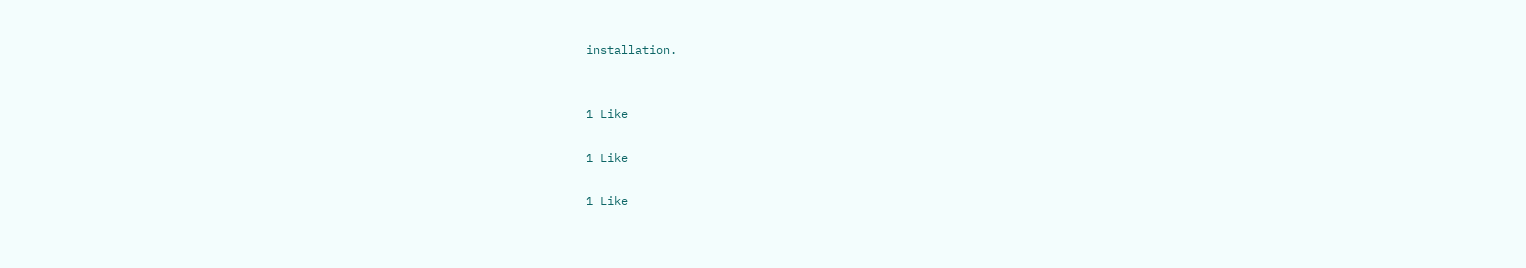installation.


1 Like

1 Like

1 Like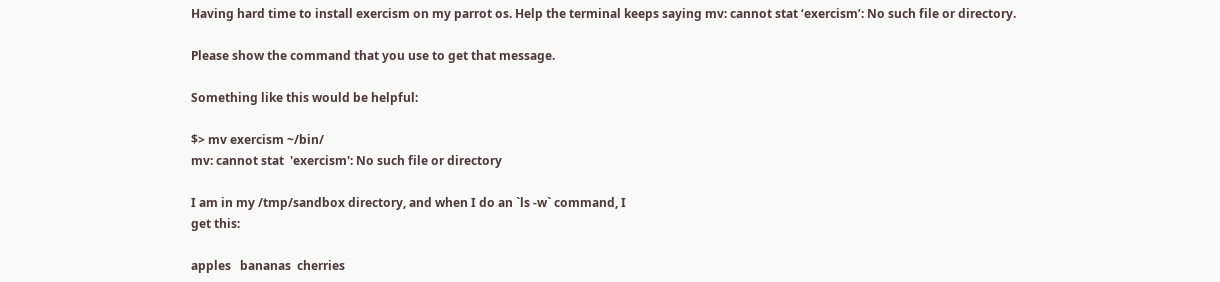Having hard time to install exercism on my parrot os. Help the terminal keeps saying mv: cannot stat ‘exercism’: No such file or directory.

Please show the command that you use to get that message.

Something like this would be helpful:

$> mv exercism ~/bin/
mv: cannot stat  'exercism': No such file or directory

I am in my /tmp/sandbox directory, and when I do an `ls -w` command, I
get this:

apples   bananas  cherries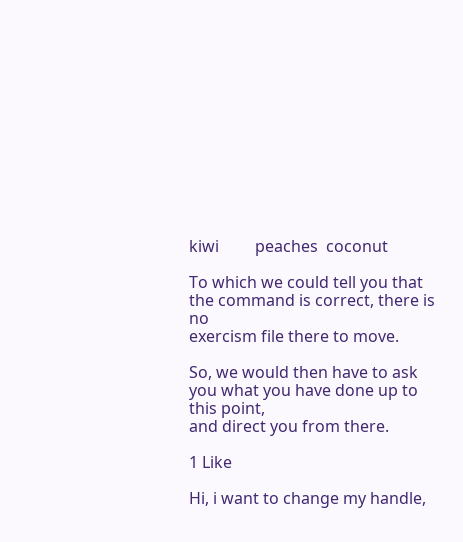kiwi         peaches  coconut

To which we could tell you that the command is correct, there is no
exercism file there to move.

So, we would then have to ask you what you have done up to this point,
and direct you from there.

1 Like

Hi, i want to change my handle,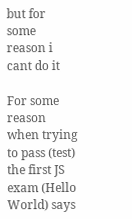but for some reason i cant do it

For some reason when trying to pass (test) the first JS exam (Hello World) says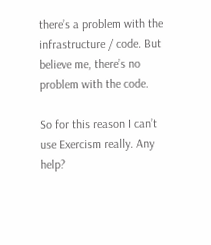there’s a problem with the infrastructure / code. But believe me, there’s no problem with the code.

So for this reason I can’t use Exercism really. Any help?